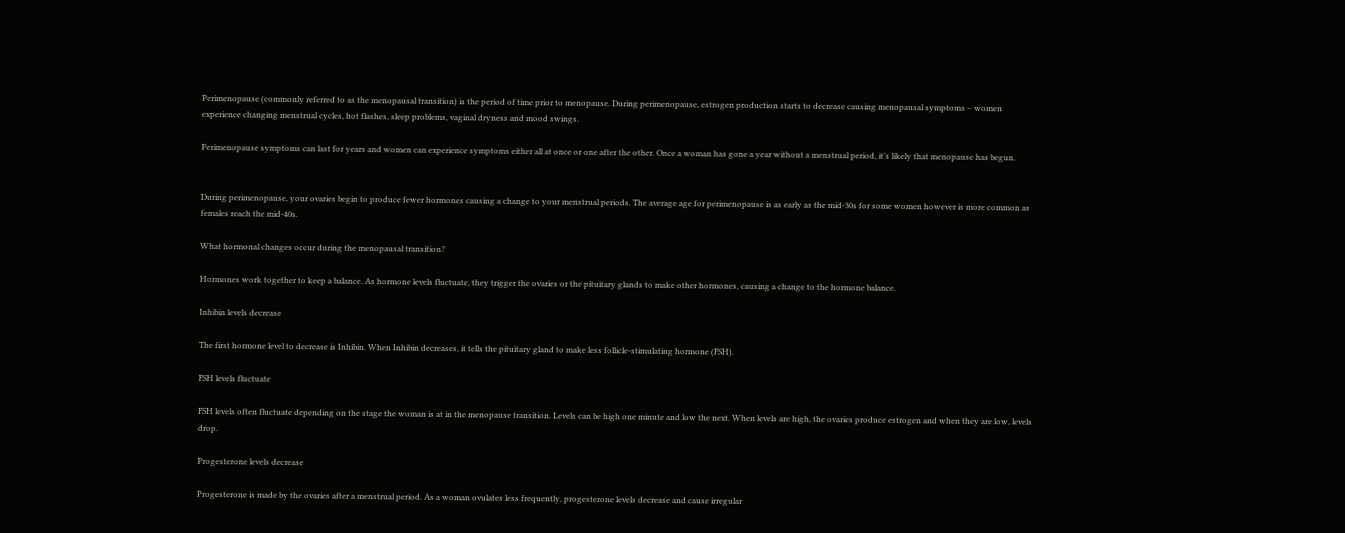Perimenopause (commonly referred to as the menopausal transition) is the period of time prior to menopause. During perimenopause, estrogen production starts to decrease causing menopausal symptoms – women experience changing menstrual cycles, hot flashes, sleep problems, vaginal dryness and mood swings.

Perimenopause symptoms can last for years and women can experience symptoms either all at once or one after the other. Once a woman has gone a year without a menstrual period, it’s likely that menopause has begun.


During perimenopause, your ovaries begin to produce fewer hormones causing a change to your menstrual periods. The average age for perimenopause is as early as the mid-30s for some women however is more common as females reach the mid-40s.

What hormonal changes occur during the menopausal transition?

Hormones work together to keep a balance. As hormone levels fluctuate, they trigger the ovaries or the pituitary glands to make other hormones, causing a change to the hormone balance.

Inhibin levels decrease

The first hormone level to decrease is Inhibin. When Inhibin decreases, it tells the pituitary gland to make less follicle-stimulating hormone (FSH).

FSH levels fluctuate

FSH levels often fluctuate depending on the stage the woman is at in the menopause transition. Levels can be high one minute and low the next. When levels are high, the ovaries produce estrogen and when they are low, levels drop.

Progesterone levels decrease

Progesterone is made by the ovaries after a menstrual period. As a woman ovulates less frequently, progesterone levels decrease and cause irregular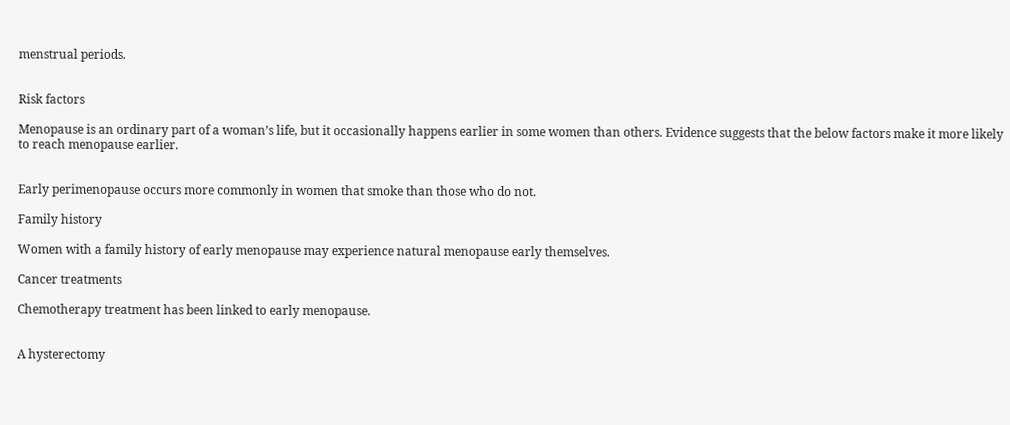menstrual periods.


Risk factors

Menopause is an ordinary part of a woman’s life, but it occasionally happens earlier in some women than others. Evidence suggests that the below factors make it more likely to reach menopause earlier.


Early perimenopause occurs more commonly in women that smoke than those who do not.

Family history

Women with a family history of early menopause may experience natural menopause early themselves.

Cancer treatments

Chemotherapy treatment has been linked to early menopause.


A hysterectomy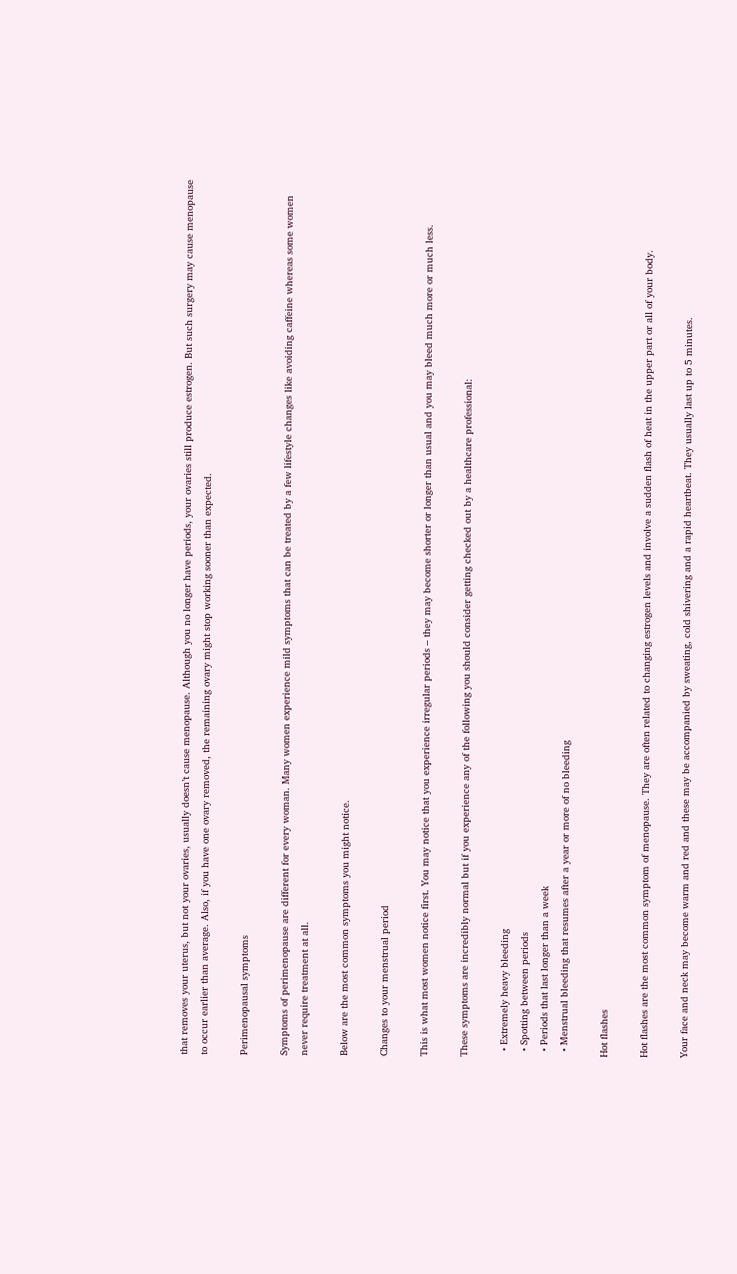that removes your uterus, but not your ovaries, usually doesn’t cause menopause. Although you no longer have periods, your ovaries still produce estrogen. But such surgery may cause menopause to occur earlier than average. Also, if you have one ovary removed, the remaining ovary might stop working sooner than expected.

Perimenopausal symptoms

Symptoms of perimenopause are different for every woman. Many women experience mild symptoms that can be treated by a few lifestyle changes like avoiding caffeine whereas some women never require treatment at all.

Below are the most common symptoms you might notice.

Changes to your menstrual period

This is what most women notice first. You may notice that you experience irregular periods – they may become shorter or longer than usual and you may bleed much more or much less.

These symptoms are incredibly normal but if you experience any of the following you should consider getting checked out by a healthcare professional:

  • Extremely heavy bleeding
  • Spotting between periods
  • Periods that last longer than a week
  • Menstrual bleeding that resumes after a year or more of no bleeding

Hot flashes

Hot flashes are the most common symptom of menopause. They are often related to changing estrogen levels and involve a sudden flash of heat in the upper part or all of your body.

Your face and neck may become warm and red and these may be accompanied by sweating, cold shivering and a rapid heartbeat. They usually last up to 5 minutes.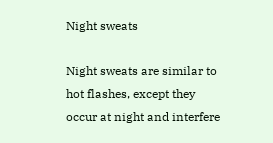Night sweats

Night sweats are similar to hot flashes, except they occur at night and interfere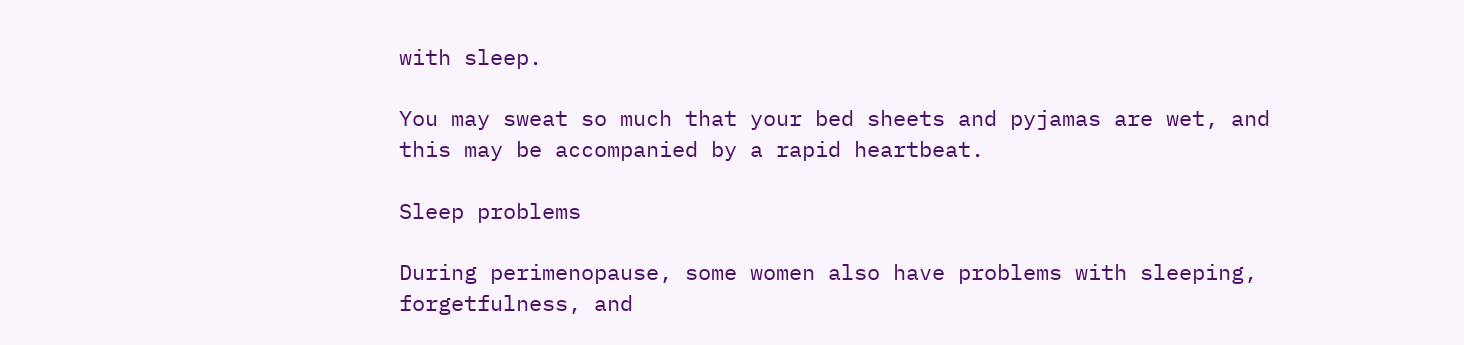with sleep.

You may sweat so much that your bed sheets and pyjamas are wet, and this may be accompanied by a rapid heartbeat.

Sleep problems

During perimenopause, some women also have problems with sleeping, forgetfulness, and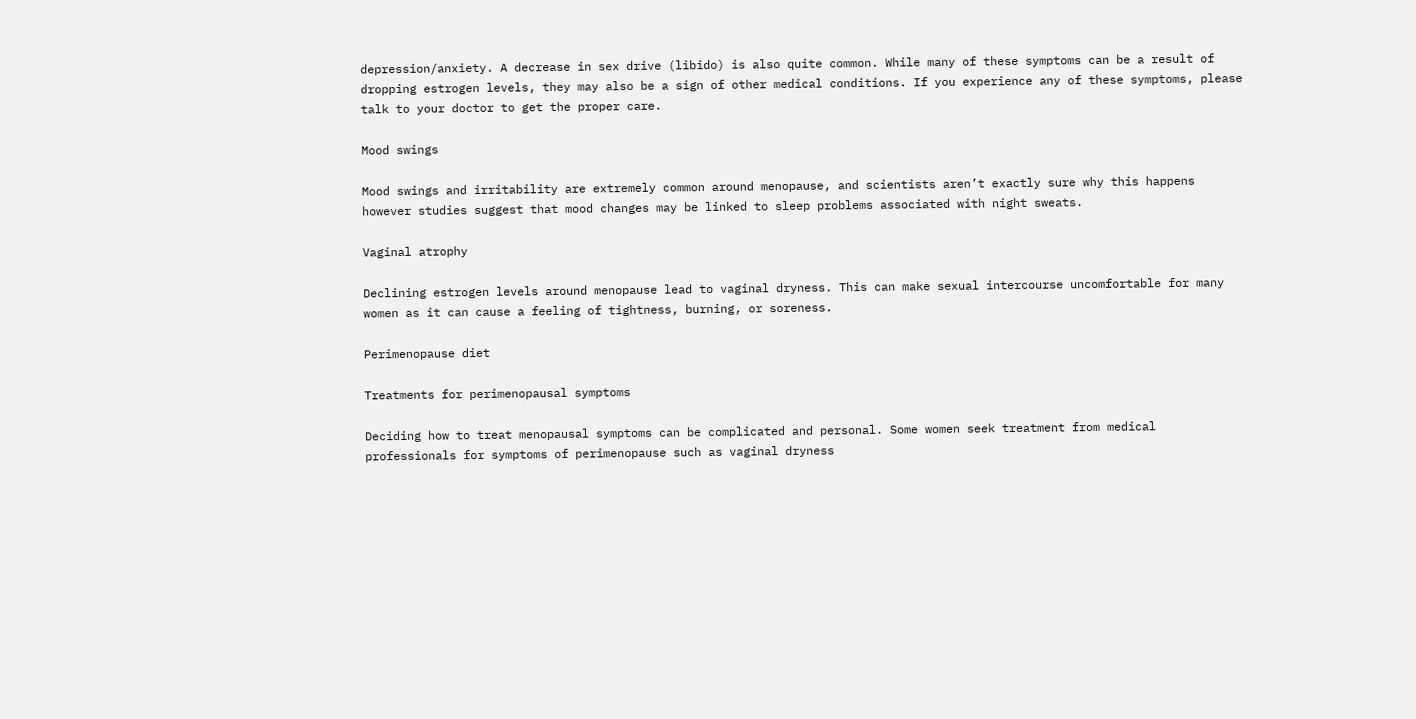depression/anxiety. A decrease in sex drive (libido) is also quite common. While many of these symptoms can be a result of dropping estrogen levels, they may also be a sign of other medical conditions. If you experience any of these symptoms, please talk to your doctor to get the proper care.

Mood swings

Mood swings and irritability are extremely common around menopause, and scientists aren’t exactly sure why this happens however studies suggest that mood changes may be linked to sleep problems associated with night sweats.

Vaginal atrophy

Declining estrogen levels around menopause lead to vaginal dryness. This can make sexual intercourse uncomfortable for many women as it can cause a feeling of tightness, burning, or soreness.

Perimenopause diet

Treatments for perimenopausal symptoms

Deciding how to treat menopausal symptoms can be complicated and personal. Some women seek treatment from medical professionals for symptoms of perimenopause such as vaginal dryness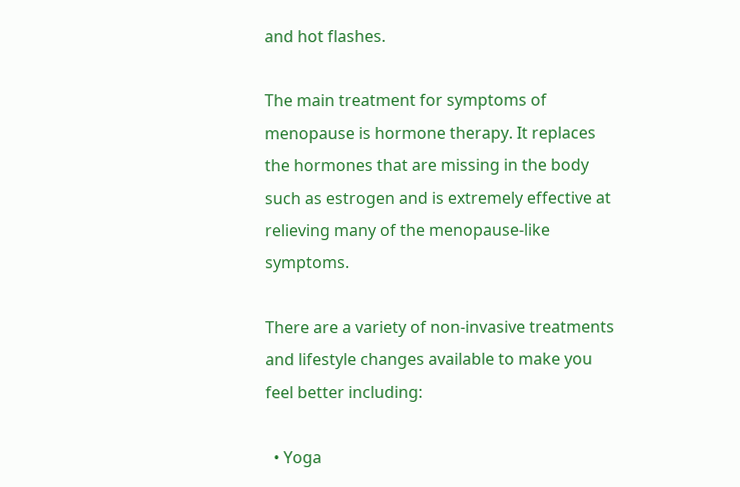and hot flashes.

The main treatment for symptoms of menopause is hormone therapy. It replaces the hormones that are missing in the body such as estrogen and is extremely effective at relieving many of the menopause-like symptoms.

There are a variety of non-invasive treatments and lifestyle changes available to make you feel better including:

  • Yoga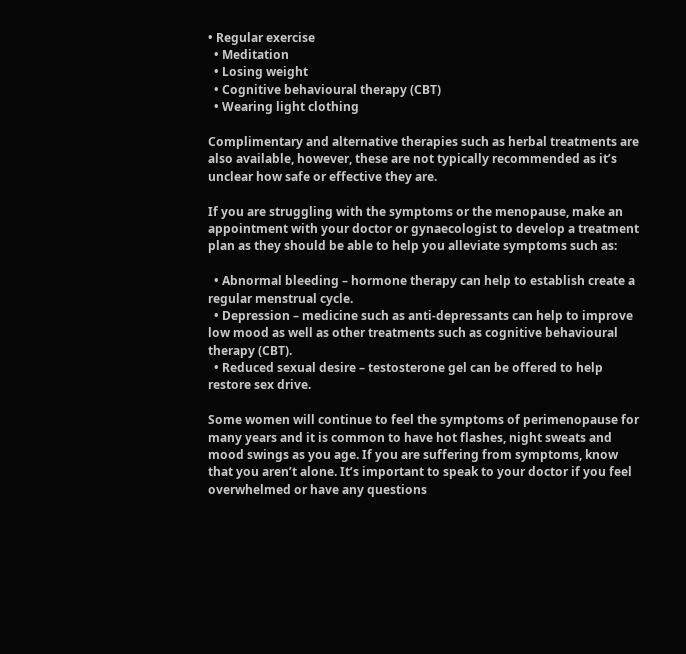• Regular exercise
  • Meditation
  • Losing weight
  • Cognitive behavioural therapy (CBT)
  • Wearing light clothing

Complimentary and alternative therapies such as herbal treatments are also available, however, these are not typically recommended as it’s unclear how safe or effective they are.

If you are struggling with the symptoms or the menopause, make an appointment with your doctor or gynaecologist to develop a treatment plan as they should be able to help you alleviate symptoms such as:

  • Abnormal bleeding – hormone therapy can help to establish create a regular menstrual cycle.
  • Depression – medicine such as anti-depressants can help to improve low mood as well as other treatments such as cognitive behavioural therapy (CBT).
  • Reduced sexual desire – testosterone gel can be offered to help restore sex drive.

Some women will continue to feel the symptoms of perimenopause for many years and it is common to have hot flashes, night sweats and mood swings as you age. If you are suffering from symptoms, know that you aren’t alone. It’s important to speak to your doctor if you feel overwhelmed or have any questions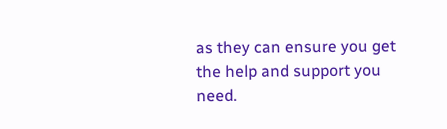as they can ensure you get the help and support you need.